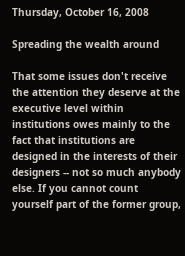Thursday, October 16, 2008

Spreading the wealth around

That some issues don't receive the attention they deserve at the executive level within institutions owes mainly to the fact that institutions are designed in the interests of their designers -- not so much anybody else. If you cannot count yourself part of the former group,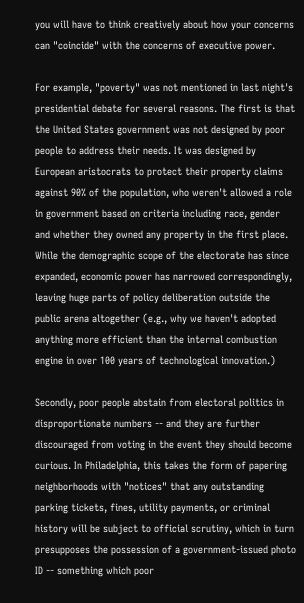you will have to think creatively about how your concerns can "coincide" with the concerns of executive power.

For example, "poverty" was not mentioned in last night's presidential debate for several reasons. The first is that the United States government was not designed by poor people to address their needs. It was designed by European aristocrats to protect their property claims against 90% of the population, who weren't allowed a role in government based on criteria including race, gender and whether they owned any property in the first place. While the demographic scope of the electorate has since expanded, economic power has narrowed correspondingly, leaving huge parts of policy deliberation outside the public arena altogether (e.g., why we haven't adopted anything more efficient than the internal combustion engine in over 100 years of technological innovation.)

Secondly, poor people abstain from electoral politics in disproportionate numbers -- and they are further discouraged from voting in the event they should become curious. In Philadelphia, this takes the form of papering neighborhoods with "notices" that any outstanding parking tickets, fines, utility payments, or criminal history will be subject to official scrutiny, which in turn presupposes the possession of a government-issued photo ID -- something which poor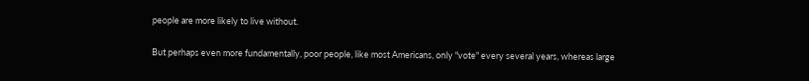people are more likely to live without.

But perhaps even more fundamentally, poor people, like most Americans, only "vote" every several years, whereas large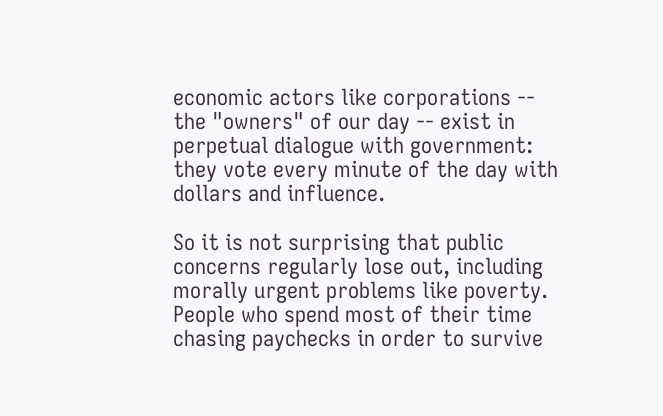economic actors like corporations -- the "owners" of our day -- exist in perpetual dialogue with government: they vote every minute of the day with dollars and influence.

So it is not surprising that public concerns regularly lose out, including morally urgent problems like poverty. People who spend most of their time chasing paychecks in order to survive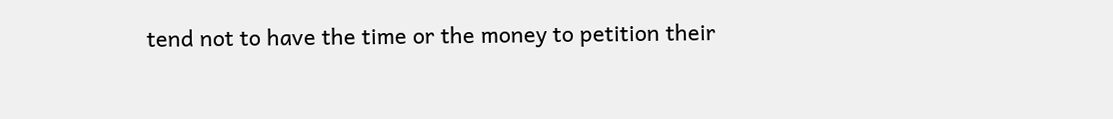tend not to have the time or the money to petition their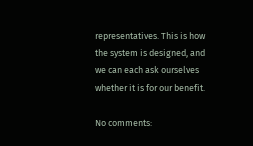representatives. This is how the system is designed, and we can each ask ourselves whether it is for our benefit.

No comments: